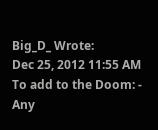Big_D_ Wrote:
Dec 25, 2012 11:55 AM
To add to the Doom: - Any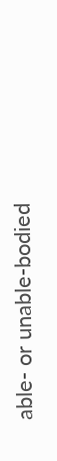able- or unable-bodied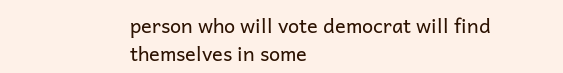person who will vote democrat will find themselves in some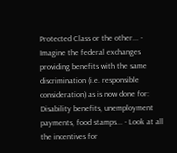Protected Class or the other... - Imagine the federal exchanges providing benefits with the same discrimination (i.e. responsible consideration) as is now done for: Disability benefits, unemployment payments, food stamps... - Look at all the incentives for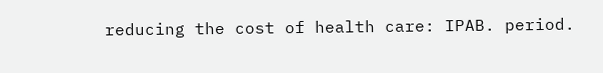reducing the cost of health care: IPAB. period.